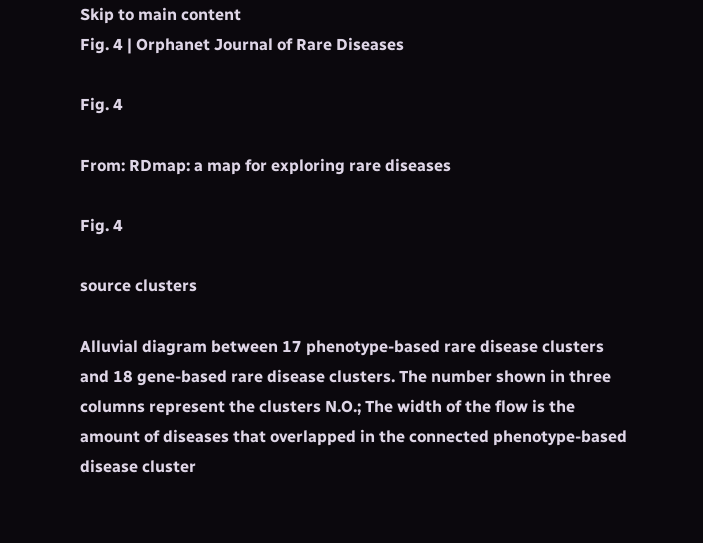Skip to main content
Fig. 4 | Orphanet Journal of Rare Diseases

Fig. 4

From: RDmap: a map for exploring rare diseases

Fig. 4

source clusters

Alluvial diagram between 17 phenotype-based rare disease clusters and 18 gene-based rare disease clusters. The number shown in three columns represent the clusters N.O.; The width of the flow is the amount of diseases that overlapped in the connected phenotype-based disease cluster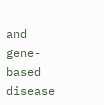and gene-based disease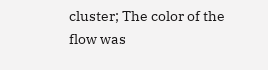cluster; The color of the flow was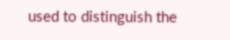used to distinguish the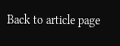Back to article page